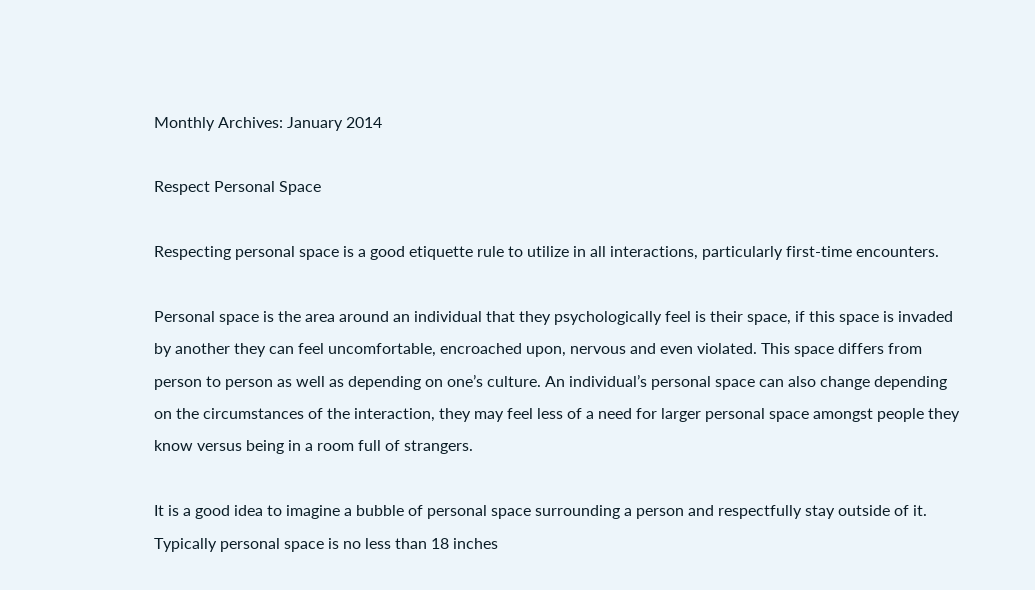Monthly Archives: January 2014

Respect Personal Space

Respecting personal space is a good etiquette rule to utilize in all interactions, particularly first-time encounters.

Personal space is the area around an individual that they psychologically feel is their space, if this space is invaded by another they can feel uncomfortable, encroached upon, nervous and even violated. This space differs from person to person as well as depending on one’s culture. An individual’s personal space can also change depending on the circumstances of the interaction, they may feel less of a need for larger personal space amongst people they know versus being in a room full of strangers.

It is a good idea to imagine a bubble of personal space surrounding a person and respectfully stay outside of it. Typically personal space is no less than 18 inches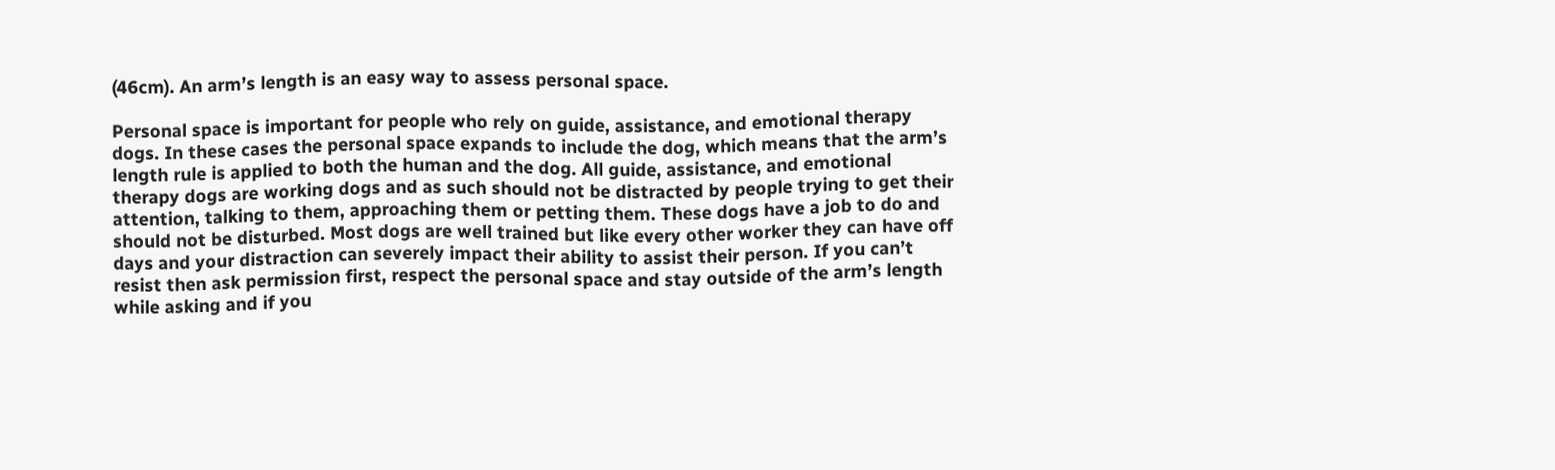(46cm). An arm’s length is an easy way to assess personal space.

Personal space is important for people who rely on guide, assistance, and emotional therapy dogs. In these cases the personal space expands to include the dog, which means that the arm’s length rule is applied to both the human and the dog. All guide, assistance, and emotional therapy dogs are working dogs and as such should not be distracted by people trying to get their attention, talking to them, approaching them or petting them. These dogs have a job to do and should not be disturbed. Most dogs are well trained but like every other worker they can have off days and your distraction can severely impact their ability to assist their person. If you can’t resist then ask permission first, respect the personal space and stay outside of the arm’s length while asking and if you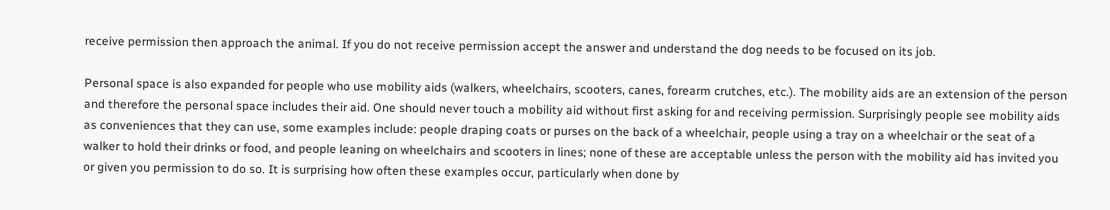receive permission then approach the animal. If you do not receive permission accept the answer and understand the dog needs to be focused on its job.

Personal space is also expanded for people who use mobility aids (walkers, wheelchairs, scooters, canes, forearm crutches, etc.). The mobility aids are an extension of the person and therefore the personal space includes their aid. One should never touch a mobility aid without first asking for and receiving permission. Surprisingly people see mobility aids as conveniences that they can use, some examples include: people draping coats or purses on the back of a wheelchair, people using a tray on a wheelchair or the seat of a walker to hold their drinks or food, and people leaning on wheelchairs and scooters in lines; none of these are acceptable unless the person with the mobility aid has invited you or given you permission to do so. It is surprising how often these examples occur, particularly when done by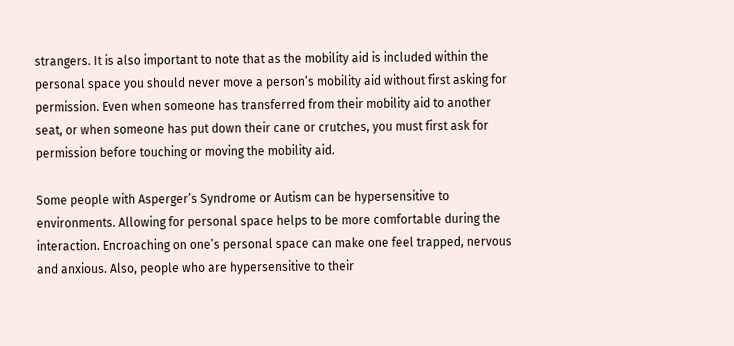strangers. It is also important to note that as the mobility aid is included within the personal space you should never move a person’s mobility aid without first asking for permission. Even when someone has transferred from their mobility aid to another seat, or when someone has put down their cane or crutches, you must first ask for permission before touching or moving the mobility aid.

Some people with Asperger’s Syndrome or Autism can be hypersensitive to environments. Allowing for personal space helps to be more comfortable during the interaction. Encroaching on one’s personal space can make one feel trapped, nervous and anxious. Also, people who are hypersensitive to their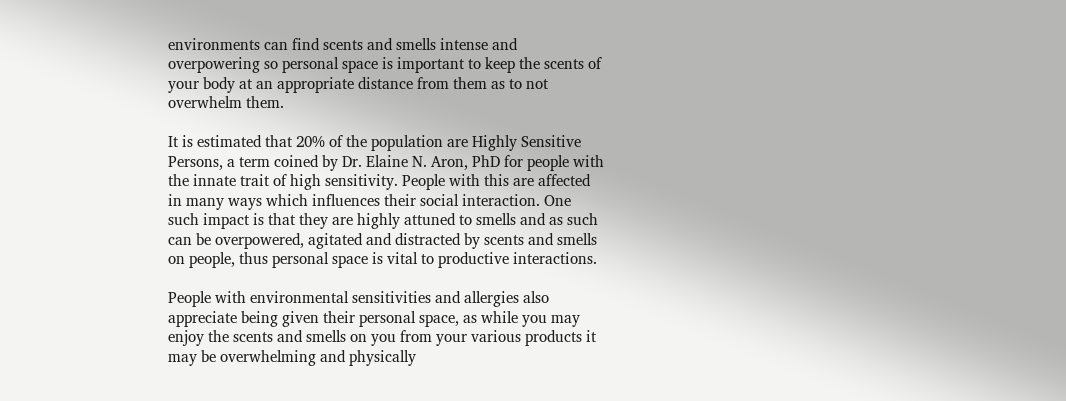environments can find scents and smells intense and overpowering so personal space is important to keep the scents of your body at an appropriate distance from them as to not overwhelm them.

It is estimated that 20% of the population are Highly Sensitive Persons, a term coined by Dr. Elaine N. Aron, PhD for people with the innate trait of high sensitivity. People with this are affected in many ways which influences their social interaction. One such impact is that they are highly attuned to smells and as such can be overpowered, agitated and distracted by scents and smells on people, thus personal space is vital to productive interactions.

People with environmental sensitivities and allergies also appreciate being given their personal space, as while you may enjoy the scents and smells on you from your various products it may be overwhelming and physically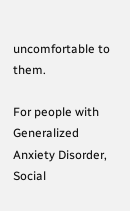uncomfortable to them.

For people with Generalized Anxiety Disorder, Social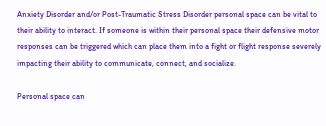Anxiety Disorder and/or Post-Traumatic Stress Disorder personal space can be vital to their ability to interact. If someone is within their personal space their defensive motor responses can be triggered which can place them into a fight or flight response severely impacting their ability to communicate, connect, and socialize.

Personal space can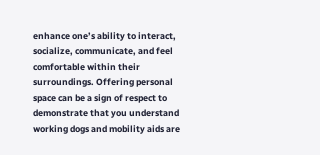enhance one’s ability to interact, socialize, communicate, and feel comfortable within their surroundings. Offering personal space can be a sign of respect to demonstrate that you understand working dogs and mobility aids are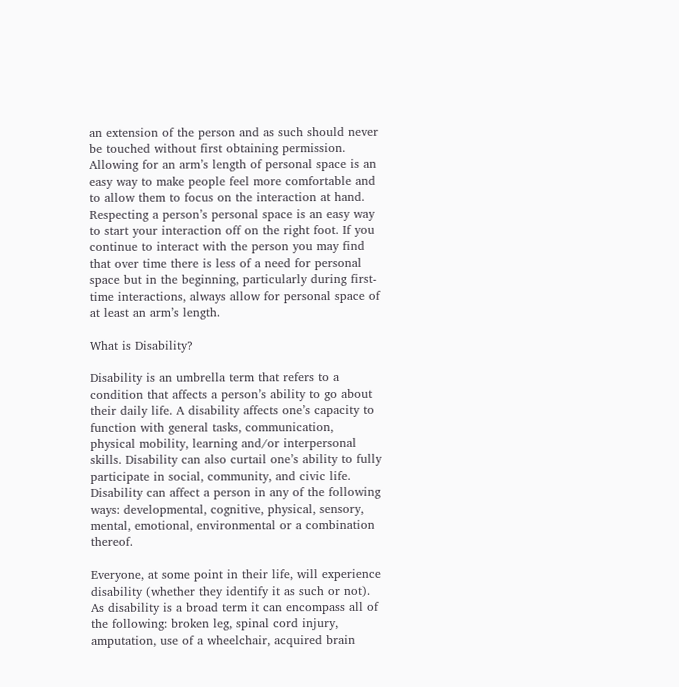an extension of the person and as such should never be touched without first obtaining permission. Allowing for an arm’s length of personal space is an easy way to make people feel more comfortable and to allow them to focus on the interaction at hand. Respecting a person’s personal space is an easy way to start your interaction off on the right foot. If you continue to interact with the person you may find that over time there is less of a need for personal space but in the beginning, particularly during first-time interactions, always allow for personal space of at least an arm’s length.

What is Disability?

Disability is an umbrella term that refers to a condition that affects a person’s ability to go about their daily life. A disability affects one’s capacity to function with general tasks, communication, physical mobility, learning and/or interpersonal skills. Disability can also curtail one’s ability to fully participate in social, community, and civic life. Disability can affect a person in any of the following ways: developmental, cognitive, physical, sensory, mental, emotional, environmental or a combination thereof.

Everyone, at some point in their life, will experience disability (whether they identify it as such or not). As disability is a broad term it can encompass all of the following: broken leg, spinal cord injury, amputation, use of a wheelchair, acquired brain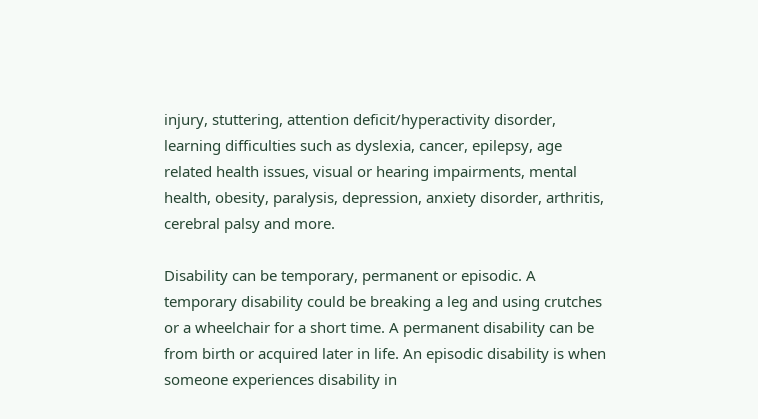injury, stuttering, attention deficit/hyperactivity disorder, learning difficulties such as dyslexia, cancer, epilepsy, age related health issues, visual or hearing impairments, mental health, obesity, paralysis, depression, anxiety disorder, arthritis, cerebral palsy and more.

Disability can be temporary, permanent or episodic. A temporary disability could be breaking a leg and using crutches or a wheelchair for a short time. A permanent disability can be from birth or acquired later in life. An episodic disability is when someone experiences disability in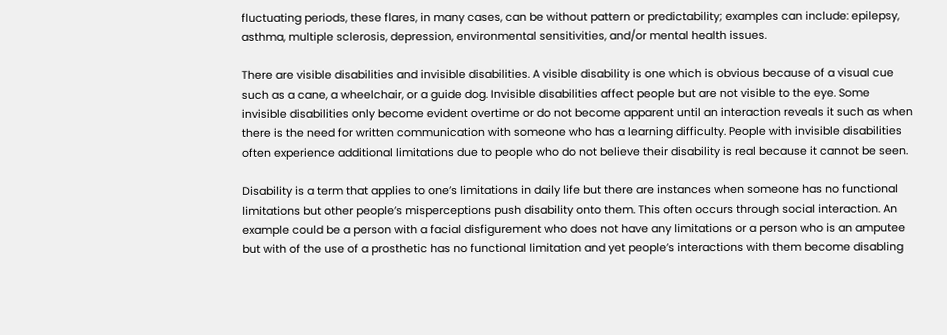fluctuating periods, these flares, in many cases, can be without pattern or predictability; examples can include: epilepsy, asthma, multiple sclerosis, depression, environmental sensitivities, and/or mental health issues.

There are visible disabilities and invisible disabilities. A visible disability is one which is obvious because of a visual cue such as a cane, a wheelchair, or a guide dog. Invisible disabilities affect people but are not visible to the eye. Some invisible disabilities only become evident overtime or do not become apparent until an interaction reveals it such as when there is the need for written communication with someone who has a learning difficulty. People with invisible disabilities often experience additional limitations due to people who do not believe their disability is real because it cannot be seen.

Disability is a term that applies to one’s limitations in daily life but there are instances when someone has no functional limitations but other people’s misperceptions push disability onto them. This often occurs through social interaction. An example could be a person with a facial disfigurement who does not have any limitations or a person who is an amputee but with of the use of a prosthetic has no functional limitation and yet people’s interactions with them become disabling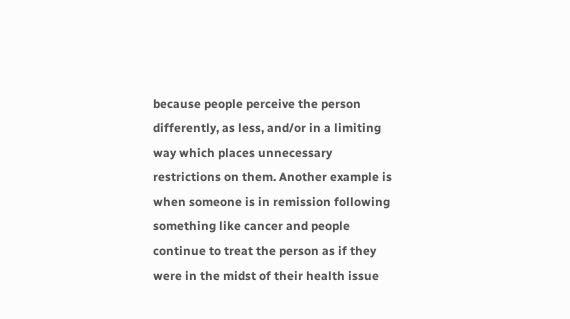because people perceive the person differently, as less, and/or in a limiting way which places unnecessary restrictions on them. Another example is when someone is in remission following something like cancer and people continue to treat the person as if they were in the midst of their health issue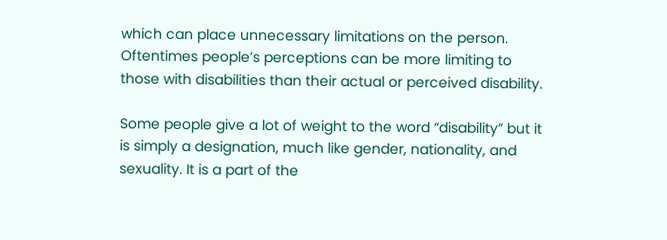which can place unnecessary limitations on the person. Oftentimes people’s perceptions can be more limiting to those with disabilities than their actual or perceived disability.

Some people give a lot of weight to the word “disability” but it is simply a designation, much like gender, nationality, and sexuality. It is a part of the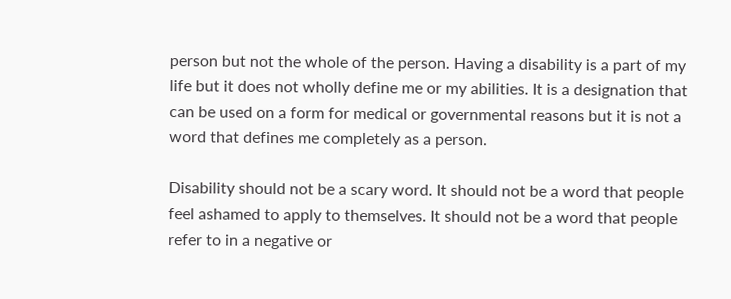person but not the whole of the person. Having a disability is a part of my life but it does not wholly define me or my abilities. It is a designation that can be used on a form for medical or governmental reasons but it is not a word that defines me completely as a person.

Disability should not be a scary word. It should not be a word that people feel ashamed to apply to themselves. It should not be a word that people refer to in a negative or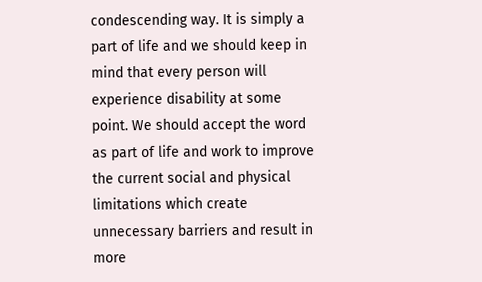condescending way. It is simply a part of life and we should keep in mind that every person will experience disability at some point. We should accept the word as part of life and work to improve the current social and physical limitations which create unnecessary barriers and result in more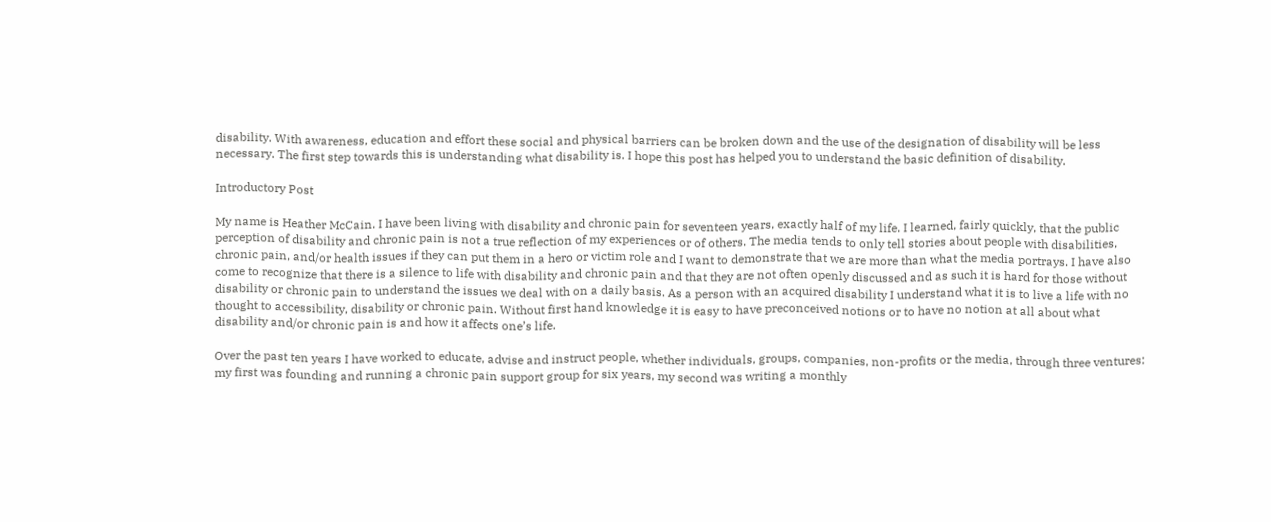disability. With awareness, education and effort these social and physical barriers can be broken down and the use of the designation of disability will be less necessary. The first step towards this is understanding what disability is. I hope this post has helped you to understand the basic definition of disability.

Introductory Post

My name is Heather McCain. I have been living with disability and chronic pain for seventeen years, exactly half of my life. I learned, fairly quickly, that the public perception of disability and chronic pain is not a true reflection of my experiences or of others. The media tends to only tell stories about people with disabilities, chronic pain, and/or health issues if they can put them in a hero or victim role and I want to demonstrate that we are more than what the media portrays. I have also come to recognize that there is a silence to life with disability and chronic pain and that they are not often openly discussed and as such it is hard for those without disability or chronic pain to understand the issues we deal with on a daily basis. As a person with an acquired disability I understand what it is to live a life with no thought to accessibility, disability or chronic pain. Without first hand knowledge it is easy to have preconceived notions or to have no notion at all about what disability and/or chronic pain is and how it affects one’s life.

Over the past ten years I have worked to educate, advise and instruct people, whether individuals, groups, companies, non-profits or the media, through three ventures: my first was founding and running a chronic pain support group for six years, my second was writing a monthly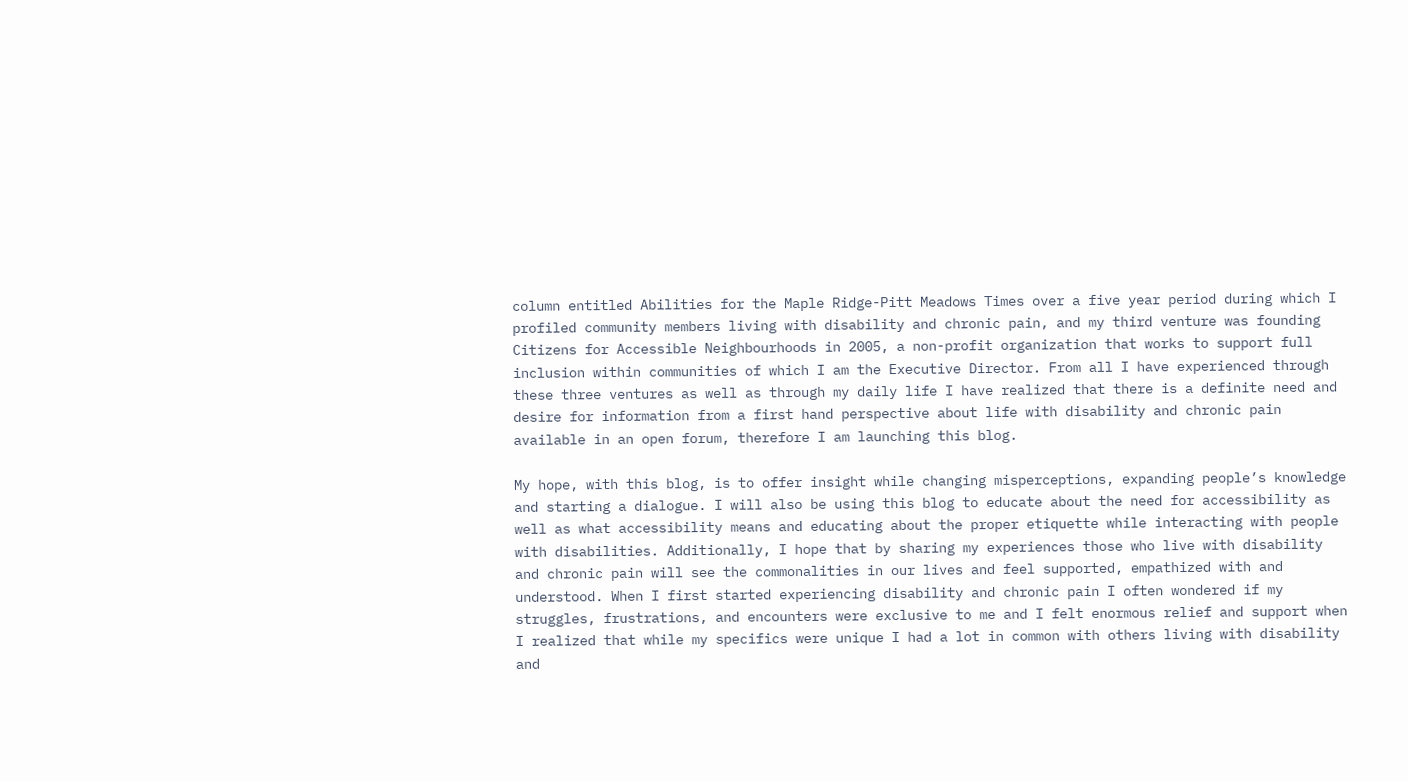column entitled Abilities for the Maple Ridge-Pitt Meadows Times over a five year period during which I profiled community members living with disability and chronic pain, and my third venture was founding Citizens for Accessible Neighbourhoods in 2005, a non-profit organization that works to support full inclusion within communities of which I am the Executive Director. From all I have experienced through these three ventures as well as through my daily life I have realized that there is a definite need and desire for information from a first hand perspective about life with disability and chronic pain available in an open forum, therefore I am launching this blog.

My hope, with this blog, is to offer insight while changing misperceptions, expanding people’s knowledge and starting a dialogue. I will also be using this blog to educate about the need for accessibility as well as what accessibility means and educating about the proper etiquette while interacting with people with disabilities. Additionally, I hope that by sharing my experiences those who live with disability and chronic pain will see the commonalities in our lives and feel supported, empathized with and understood. When I first started experiencing disability and chronic pain I often wondered if my struggles, frustrations, and encounters were exclusive to me and I felt enormous relief and support when I realized that while my specifics were unique I had a lot in common with others living with disability and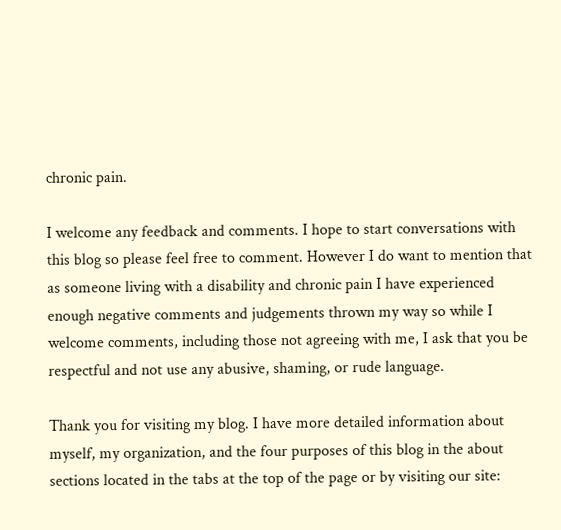chronic pain.

I welcome any feedback and comments. I hope to start conversations with this blog so please feel free to comment. However I do want to mention that as someone living with a disability and chronic pain I have experienced enough negative comments and judgements thrown my way so while I welcome comments, including those not agreeing with me, I ask that you be respectful and not use any abusive, shaming, or rude language.

Thank you for visiting my blog. I have more detailed information about myself, my organization, and the four purposes of this blog in the about sections located in the tabs at the top of the page or by visiting our site: